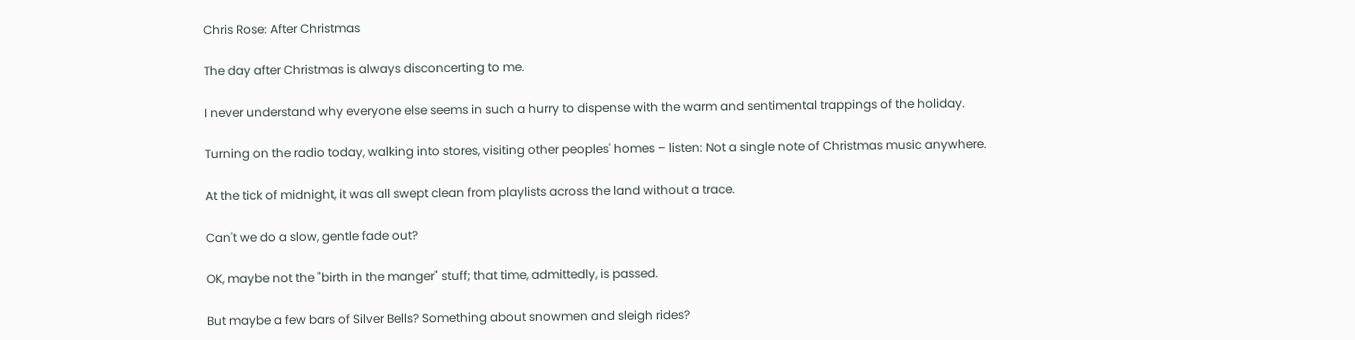Chris Rose: After Christmas

The day after Christmas is always disconcerting to me.

I never understand why everyone else seems in such a hurry to dispense with the warm and sentimental trappings of the holiday.

Turning on the radio today, walking into stores, visiting other peoples' homes – listen: Not a single note of Christmas music anywhere.

At the tick of midnight, it was all swept clean from playlists across the land without a trace.

Can't we do a slow, gentle fade out?

OK, maybe not the "birth in the manger" stuff; that time, admittedly, is passed.

But maybe a few bars of Silver Bells? Something about snowmen and sleigh rides?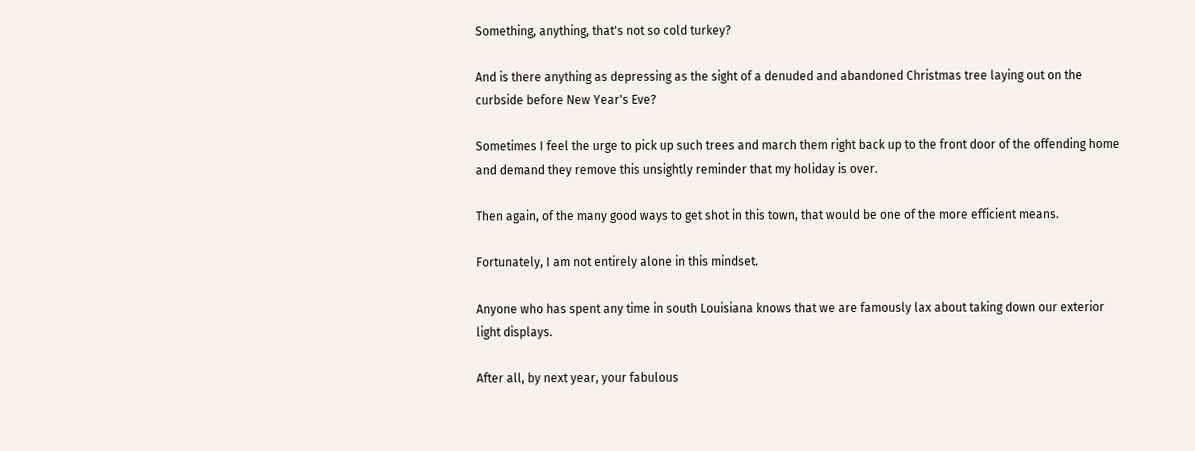Something, anything, that's not so cold turkey?

And is there anything as depressing as the sight of a denuded and abandoned Christmas tree laying out on the curbside before New Year's Eve?

Sometimes I feel the urge to pick up such trees and march them right back up to the front door of the offending home and demand they remove this unsightly reminder that my holiday is over.

Then again, of the many good ways to get shot in this town, that would be one of the more efficient means.

Fortunately, I am not entirely alone in this mindset.

Anyone who has spent any time in south Louisiana knows that we are famously lax about taking down our exterior light displays.

After all, by next year, your fabulous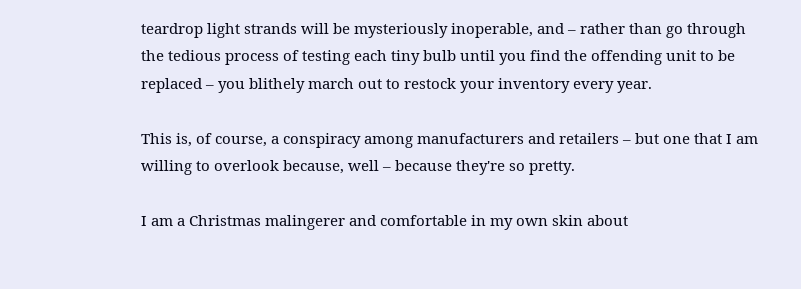teardrop light strands will be mysteriously inoperable, and – rather than go through the tedious process of testing each tiny bulb until you find the offending unit to be replaced – you blithely march out to restock your inventory every year.

This is, of course, a conspiracy among manufacturers and retailers – but one that I am willing to overlook because, well – because they're so pretty.

I am a Christmas malingerer and comfortable in my own skin about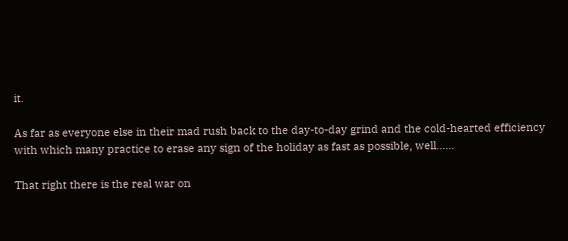it.

As far as everyone else in their mad rush back to the day-to-day grind and the cold-hearted efficiency with which many practice to erase any sign of the holiday as fast as possible, well......

That right there is the real war on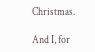Christmas.

And I, for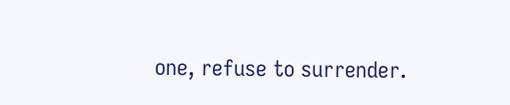one, refuse to surrender.